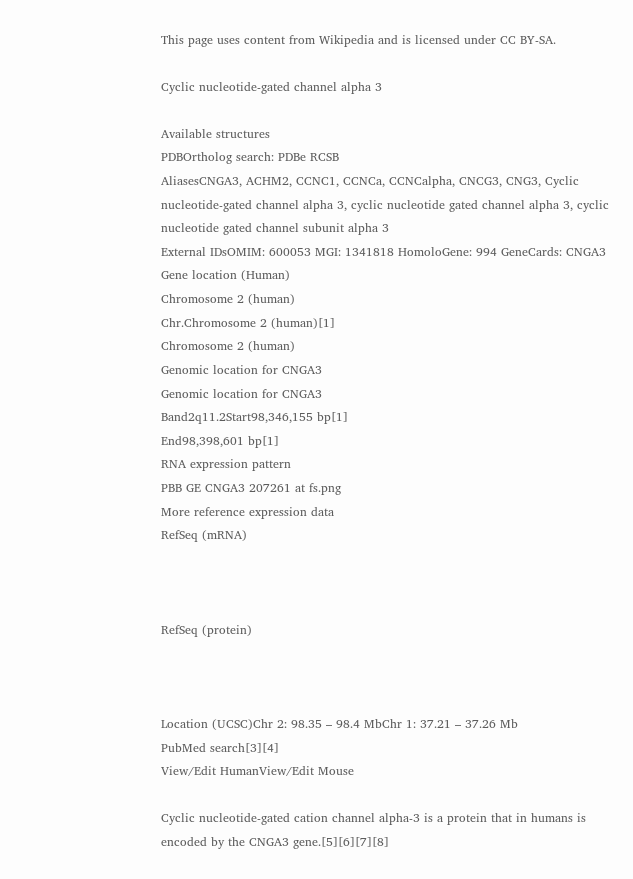This page uses content from Wikipedia and is licensed under CC BY-SA.

Cyclic nucleotide-gated channel alpha 3

Available structures
PDBOrtholog search: PDBe RCSB
AliasesCNGA3, ACHM2, CCNC1, CCNCa, CCNCalpha, CNCG3, CNG3, Cyclic nucleotide-gated channel alpha 3, cyclic nucleotide gated channel alpha 3, cyclic nucleotide gated channel subunit alpha 3
External IDsOMIM: 600053 MGI: 1341818 HomoloGene: 994 GeneCards: CNGA3
Gene location (Human)
Chromosome 2 (human)
Chr.Chromosome 2 (human)[1]
Chromosome 2 (human)
Genomic location for CNGA3
Genomic location for CNGA3
Band2q11.2Start98,346,155 bp[1]
End98,398,601 bp[1]
RNA expression pattern
PBB GE CNGA3 207261 at fs.png
More reference expression data
RefSeq (mRNA)



RefSeq (protein)



Location (UCSC)Chr 2: 98.35 – 98.4 MbChr 1: 37.21 – 37.26 Mb
PubMed search[3][4]
View/Edit HumanView/Edit Mouse

Cyclic nucleotide-gated cation channel alpha-3 is a protein that in humans is encoded by the CNGA3 gene.[5][6][7][8]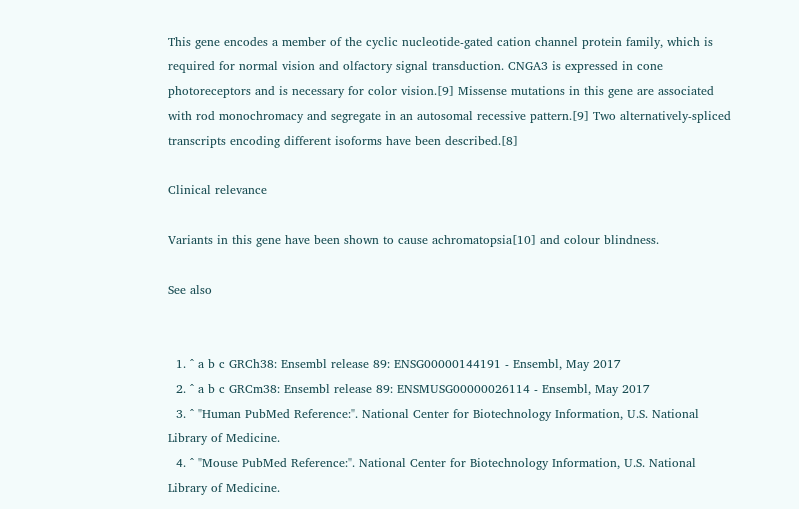This gene encodes a member of the cyclic nucleotide-gated cation channel protein family, which is required for normal vision and olfactory signal transduction. CNGA3 is expressed in cone photoreceptors and is necessary for color vision.[9] Missense mutations in this gene are associated with rod monochromacy and segregate in an autosomal recessive pattern.[9] Two alternatively-spliced transcripts encoding different isoforms have been described.[8]

Clinical relevance

Variants in this gene have been shown to cause achromatopsia[10] and colour blindness.

See also


  1. ^ a b c GRCh38: Ensembl release 89: ENSG00000144191 - Ensembl, May 2017
  2. ^ a b c GRCm38: Ensembl release 89: ENSMUSG00000026114 - Ensembl, May 2017
  3. ^ "Human PubMed Reference:". National Center for Biotechnology Information, U.S. National Library of Medicine.
  4. ^ "Mouse PubMed Reference:". National Center for Biotechnology Information, U.S. National Library of Medicine.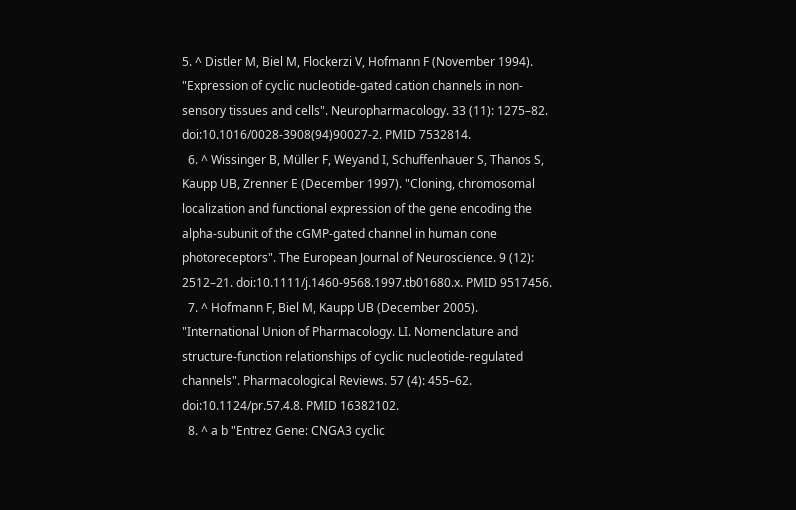5. ^ Distler M, Biel M, Flockerzi V, Hofmann F (November 1994). "Expression of cyclic nucleotide-gated cation channels in non-sensory tissues and cells". Neuropharmacology. 33 (11): 1275–82. doi:10.1016/0028-3908(94)90027-2. PMID 7532814.
  6. ^ Wissinger B, Müller F, Weyand I, Schuffenhauer S, Thanos S, Kaupp UB, Zrenner E (December 1997). "Cloning, chromosomal localization and functional expression of the gene encoding the alpha-subunit of the cGMP-gated channel in human cone photoreceptors". The European Journal of Neuroscience. 9 (12): 2512–21. doi:10.1111/j.1460-9568.1997.tb01680.x. PMID 9517456.
  7. ^ Hofmann F, Biel M, Kaupp UB (December 2005). "International Union of Pharmacology. LI. Nomenclature and structure-function relationships of cyclic nucleotide-regulated channels". Pharmacological Reviews. 57 (4): 455–62. doi:10.1124/pr.57.4.8. PMID 16382102.
  8. ^ a b "Entrez Gene: CNGA3 cyclic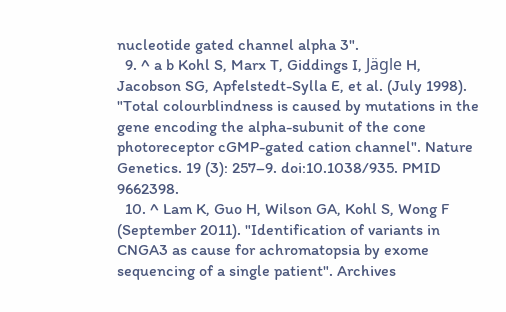nucleotide gated channel alpha 3".
  9. ^ a b Kohl S, Marx T, Giddings I, Jägle H, Jacobson SG, Apfelstedt-Sylla E, et al. (July 1998). "Total colourblindness is caused by mutations in the gene encoding the alpha-subunit of the cone photoreceptor cGMP-gated cation channel". Nature Genetics. 19 (3): 257–9. doi:10.1038/935. PMID 9662398.
  10. ^ Lam K, Guo H, Wilson GA, Kohl S, Wong F (September 2011). "Identification of variants in CNGA3 as cause for achromatopsia by exome sequencing of a single patient". Archives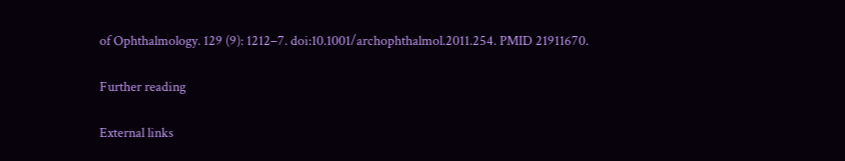of Ophthalmology. 129 (9): 1212–7. doi:10.1001/archophthalmol.2011.254. PMID 21911670.

Further reading

External links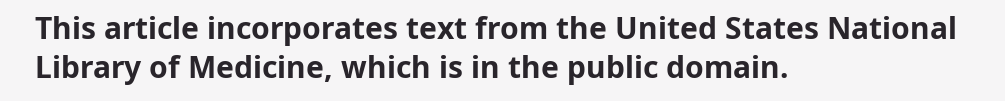This article incorporates text from the United States National Library of Medicine, which is in the public domain.